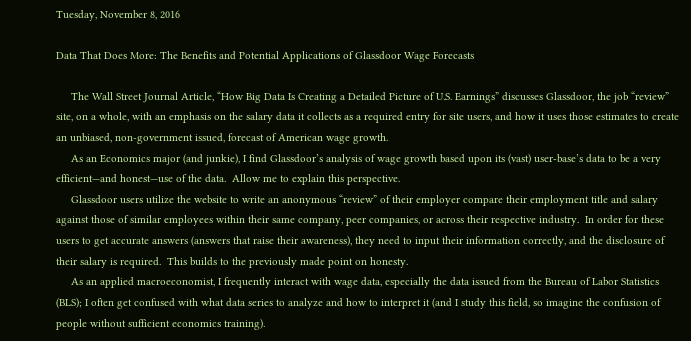Tuesday, November 8, 2016

Data That Does More: The Benefits and Potential Applications of Glassdoor Wage Forecasts

     The Wall Street Journal Article, “How Big Data Is Creating a Detailed Picture of U.S. Earnings” discusses Glassdoor, the job “review” site, on a whole, with an emphasis on the salary data it collects as a required entry for site users, and how it uses those estimates to create an unbiased, non-government issued, forecast of American wage growth.
     As an Economics major (and junkie), I find Glassdoor’s analysis of wage growth based upon its (vast) user-base’s data to be a very efficient—and honest—use of the data.  Allow me to explain this perspective.
     Glassdoor users utilize the website to write an anonymous “review” of their employer compare their employment title and salary against those of similar employees within their same company, peer companies, or across their respective industry.  In order for these users to get accurate answers (answers that raise their awareness), they need to input their information correctly, and the disclosure of their salary is required.  This builds to the previously made point on honesty.
     As an applied macroeconomist, I frequently interact with wage data, especially the data issued from the Bureau of Labor Statistics (BLS); I often get confused with what data series to analyze and how to interpret it (and I study this field, so imagine the confusion of people without sufficient economics training).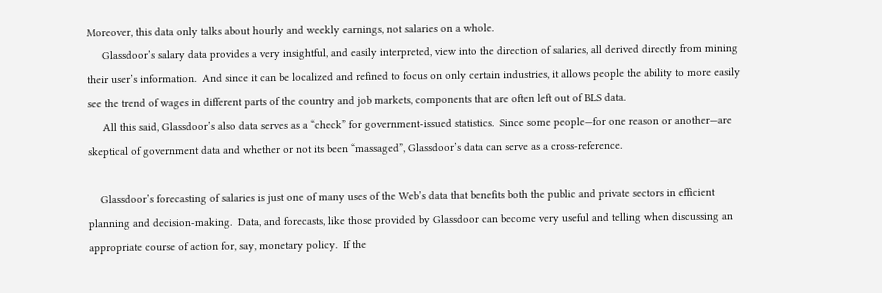Moreover, this data only talks about hourly and weekly earnings, not salaries on a whole.
     Glassdoor’s salary data provides a very insightful, and easily interpreted, view into the direction of salaries, all derived directly from mining their user’s information.  And since it can be localized and refined to focus on only certain industries, it allows people the ability to more easily see the trend of wages in different parts of the country and job markets, components that are often left out of BLS data.
     All this said, Glassdoor’s also data serves as a “check” for government-issued statistics.  Since some people—for one reason or another—are skeptical of government data and whether or not its been “massaged”, Glassdoor’s data can serve as a cross-reference.

    Glassdoor’s forecasting of salaries is just one of many uses of the Web’s data that benefits both the public and private sectors in efficient planning and decision-making.  Data, and forecasts, like those provided by Glassdoor can become very useful and telling when discussing an appropriate course of action for, say, monetary policy.  If the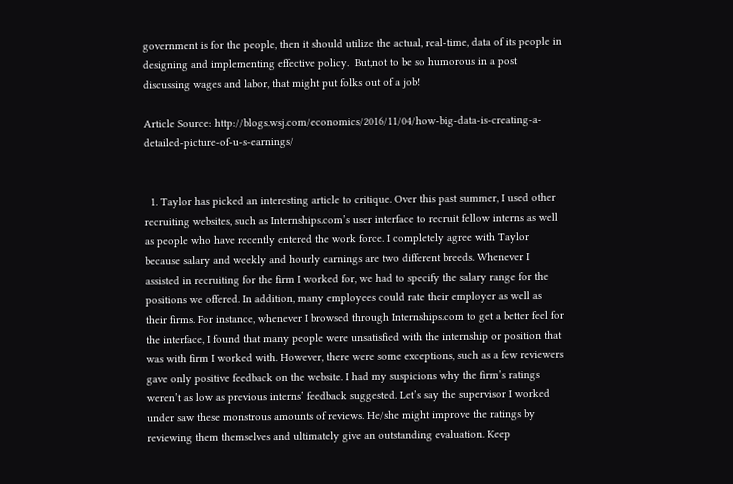government is for the people, then it should utilize the actual, real-time, data of its people in designing and implementing effective policy.  But,not to be so humorous in a post discussing wages and labor, that might put folks out of a job!

Article Source: http://blogs.wsj.com/economics/2016/11/04/how-big-data-is-creating-a-detailed-picture-of-u-s-earnings/


  1. Taylor has picked an interesting article to critique. Over this past summer, I used other recruiting websites, such as Internships.com’s user interface to recruit fellow interns as well as people who have recently entered the work force. I completely agree with Taylor because salary and weekly and hourly earnings are two different breeds. Whenever I assisted in recruiting for the firm I worked for, we had to specify the salary range for the positions we offered. In addition, many employees could rate their employer as well as their firms. For instance, whenever I browsed through Internships.com to get a better feel for the interface, I found that many people were unsatisfied with the internship or position that was with firm I worked with. However, there were some exceptions, such as a few reviewers gave only positive feedback on the website. I had my suspicions why the firm’s ratings weren’t as low as previous interns’ feedback suggested. Let’s say the supervisor I worked under saw these monstrous amounts of reviews. He/she might improve the ratings by reviewing them themselves and ultimately give an outstanding evaluation. Keep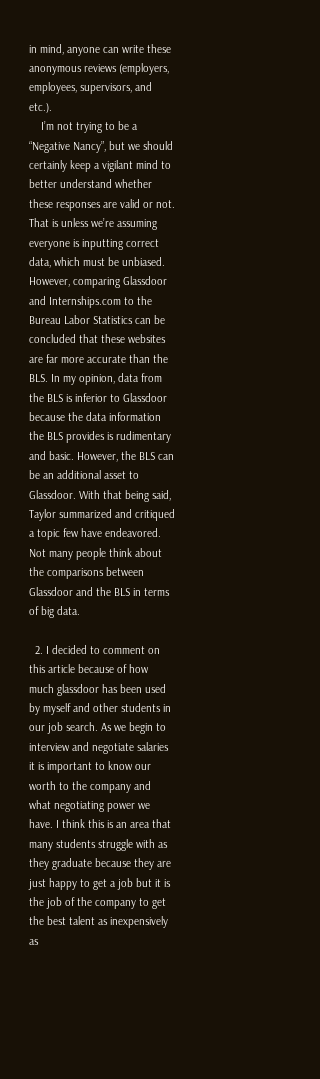in mind, anyone can write these anonymous reviews (employers, employees, supervisors, and etc.).
    I’m not trying to be a “Negative Nancy”, but we should certainly keep a vigilant mind to better understand whether these responses are valid or not. That is unless we’re assuming everyone is inputting correct data, which must be unbiased. However, comparing Glassdoor and Internships.com to the Bureau Labor Statistics can be concluded that these websites are far more accurate than the BLS. In my opinion, data from the BLS is inferior to Glassdoor because the data information the BLS provides is rudimentary and basic. However, the BLS can be an additional asset to Glassdoor. With that being said, Taylor summarized and critiqued a topic few have endeavored. Not many people think about the comparisons between Glassdoor and the BLS in terms of big data.

  2. I decided to comment on this article because of how much glassdoor has been used by myself and other students in our job search. As we begin to interview and negotiate salaries it is important to know our worth to the company and what negotiating power we have. I think this is an area that many students struggle with as they graduate because they are just happy to get a job but it is the job of the company to get the best talent as inexpensively as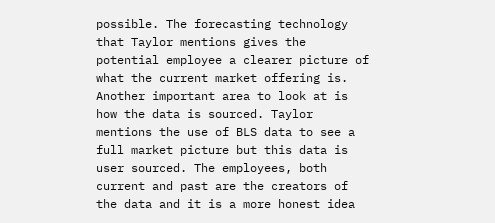possible. The forecasting technology that Taylor mentions gives the potential employee a clearer picture of what the current market offering is. Another important area to look at is how the data is sourced. Taylor mentions the use of BLS data to see a full market picture but this data is user sourced. The employees, both current and past are the creators of the data and it is a more honest idea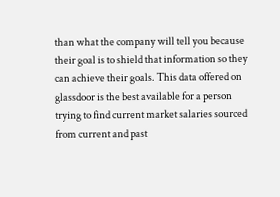than what the company will tell you because their goal is to shield that information so they can achieve their goals. This data offered on glassdoor is the best available for a person trying to find current market salaries sourced from current and past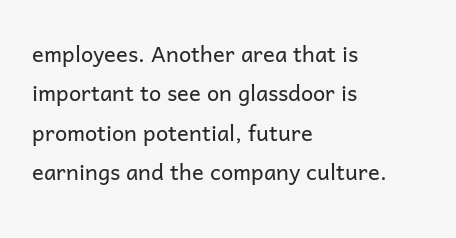employees. Another area that is important to see on glassdoor is promotion potential, future earnings and the company culture.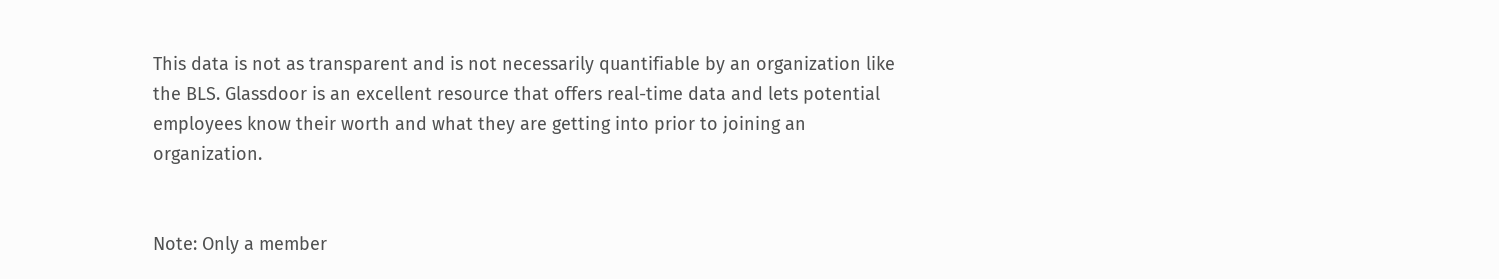This data is not as transparent and is not necessarily quantifiable by an organization like the BLS. Glassdoor is an excellent resource that offers real-time data and lets potential employees know their worth and what they are getting into prior to joining an organization.


Note: Only a member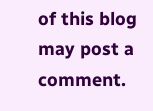of this blog may post a comment.